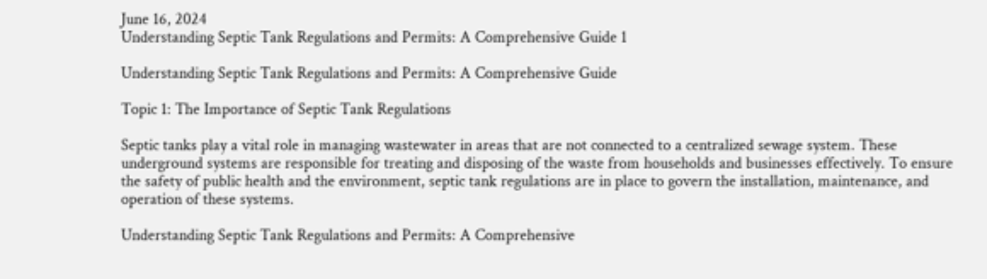June 16, 2024
Understanding Septic Tank Regulations and Permits: A Comprehensive Guide 1

Understanding Septic Tank Regulations and Permits: A Comprehensive Guide

Topic 1: The Importance of Septic Tank Regulations

Septic tanks play a vital role in managing wastewater in areas that are not connected to a centralized sewage system. These underground systems are responsible for treating and disposing of the waste from households and businesses effectively. To ensure the safety of public health and the environment, septic tank regulations are in place to govern the installation, maintenance, and operation of these systems.

Understanding Septic Tank Regulations and Permits: A Comprehensive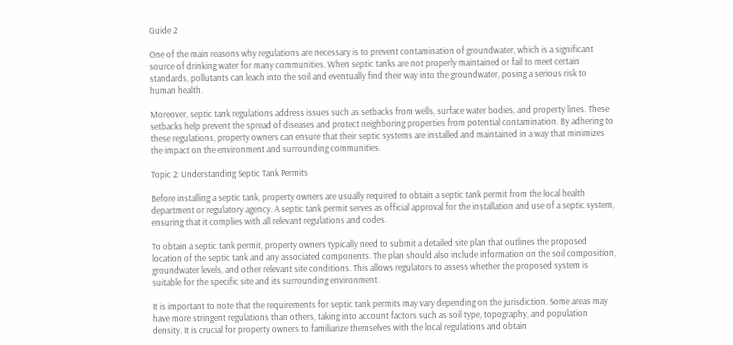Guide 2

One of the main reasons why regulations are necessary is to prevent contamination of groundwater, which is a significant source of drinking water for many communities. When septic tanks are not properly maintained or fail to meet certain standards, pollutants can leach into the soil and eventually find their way into the groundwater, posing a serious risk to human health.

Moreover, septic tank regulations address issues such as setbacks from wells, surface water bodies, and property lines. These setbacks help prevent the spread of diseases and protect neighboring properties from potential contamination. By adhering to these regulations, property owners can ensure that their septic systems are installed and maintained in a way that minimizes the impact on the environment and surrounding communities.

Topic 2: Understanding Septic Tank Permits

Before installing a septic tank, property owners are usually required to obtain a septic tank permit from the local health department or regulatory agency. A septic tank permit serves as official approval for the installation and use of a septic system, ensuring that it complies with all relevant regulations and codes.

To obtain a septic tank permit, property owners typically need to submit a detailed site plan that outlines the proposed location of the septic tank and any associated components. The plan should also include information on the soil composition, groundwater levels, and other relevant site conditions. This allows regulators to assess whether the proposed system is suitable for the specific site and its surrounding environment.

It is important to note that the requirements for septic tank permits may vary depending on the jurisdiction. Some areas may have more stringent regulations than others, taking into account factors such as soil type, topography, and population density. It is crucial for property owners to familiarize themselves with the local regulations and obtain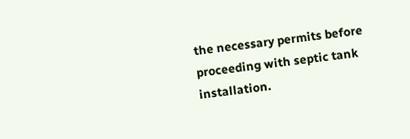the necessary permits before proceeding with septic tank installation.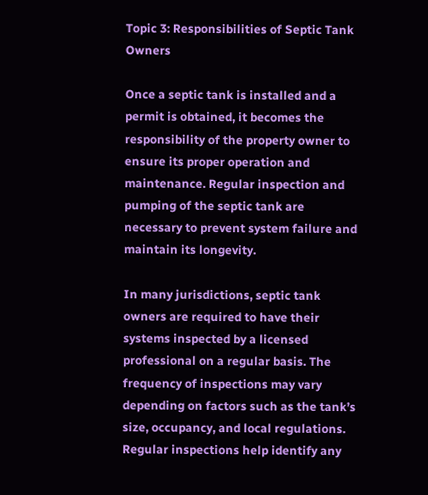Topic 3: Responsibilities of Septic Tank Owners

Once a septic tank is installed and a permit is obtained, it becomes the responsibility of the property owner to ensure its proper operation and maintenance. Regular inspection and pumping of the septic tank are necessary to prevent system failure and maintain its longevity.

In many jurisdictions, septic tank owners are required to have their systems inspected by a licensed professional on a regular basis. The frequency of inspections may vary depending on factors such as the tank’s size, occupancy, and local regulations. Regular inspections help identify any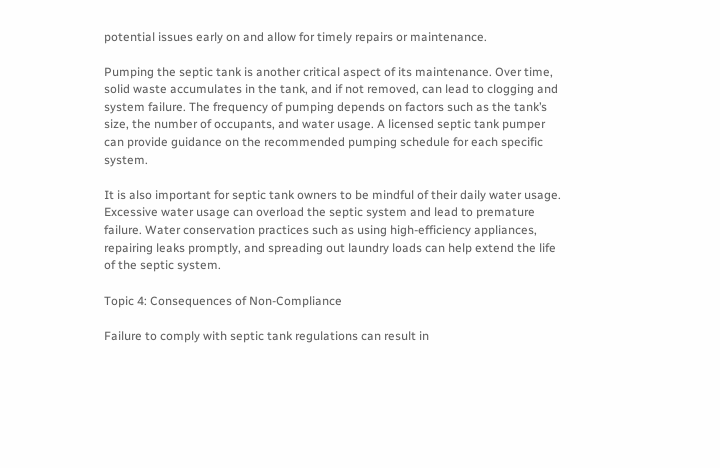potential issues early on and allow for timely repairs or maintenance.

Pumping the septic tank is another critical aspect of its maintenance. Over time, solid waste accumulates in the tank, and if not removed, can lead to clogging and system failure. The frequency of pumping depends on factors such as the tank’s size, the number of occupants, and water usage. A licensed septic tank pumper can provide guidance on the recommended pumping schedule for each specific system.

It is also important for septic tank owners to be mindful of their daily water usage. Excessive water usage can overload the septic system and lead to premature failure. Water conservation practices such as using high-efficiency appliances, repairing leaks promptly, and spreading out laundry loads can help extend the life of the septic system.

Topic 4: Consequences of Non-Compliance

Failure to comply with septic tank regulations can result in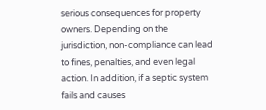serious consequences for property owners. Depending on the jurisdiction, non-compliance can lead to fines, penalties, and even legal action. In addition, if a septic system fails and causes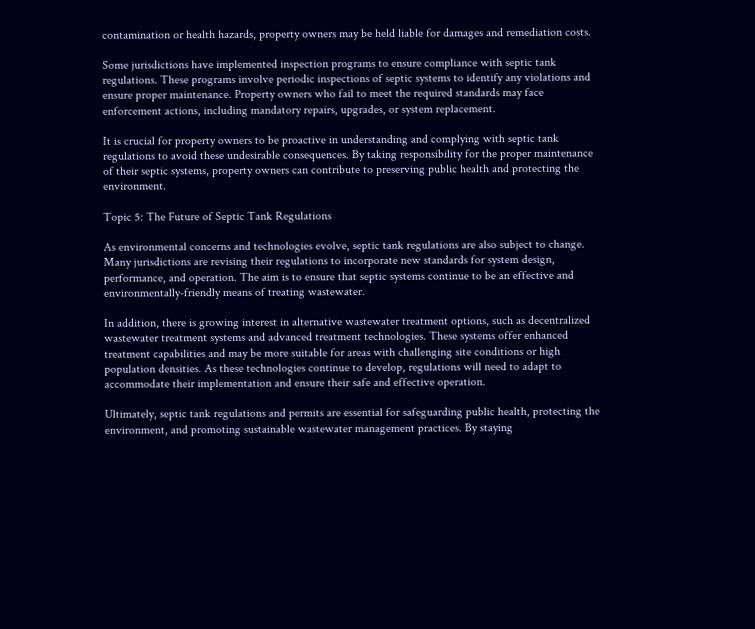contamination or health hazards, property owners may be held liable for damages and remediation costs.

Some jurisdictions have implemented inspection programs to ensure compliance with septic tank regulations. These programs involve periodic inspections of septic systems to identify any violations and ensure proper maintenance. Property owners who fail to meet the required standards may face enforcement actions, including mandatory repairs, upgrades, or system replacement.

It is crucial for property owners to be proactive in understanding and complying with septic tank regulations to avoid these undesirable consequences. By taking responsibility for the proper maintenance of their septic systems, property owners can contribute to preserving public health and protecting the environment.

Topic 5: The Future of Septic Tank Regulations

As environmental concerns and technologies evolve, septic tank regulations are also subject to change. Many jurisdictions are revising their regulations to incorporate new standards for system design, performance, and operation. The aim is to ensure that septic systems continue to be an effective and environmentally-friendly means of treating wastewater.

In addition, there is growing interest in alternative wastewater treatment options, such as decentralized wastewater treatment systems and advanced treatment technologies. These systems offer enhanced treatment capabilities and may be more suitable for areas with challenging site conditions or high population densities. As these technologies continue to develop, regulations will need to adapt to accommodate their implementation and ensure their safe and effective operation.

Ultimately, septic tank regulations and permits are essential for safeguarding public health, protecting the environment, and promoting sustainable wastewater management practices. By staying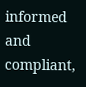informed and compliant,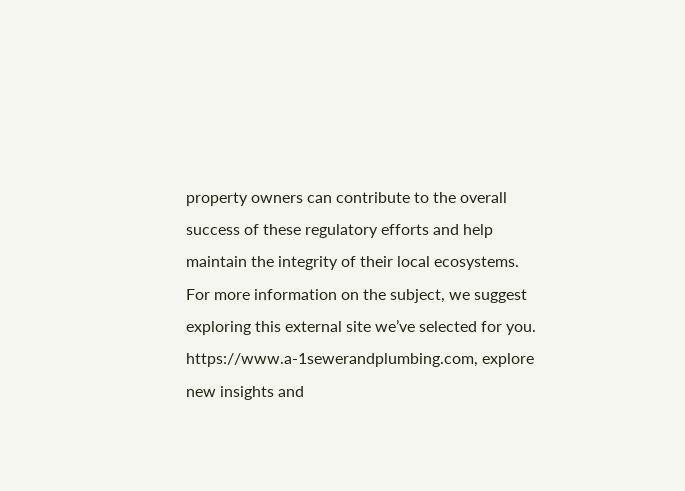property owners can contribute to the overall success of these regulatory efforts and help maintain the integrity of their local ecosystems. For more information on the subject, we suggest exploring this external site we’ve selected for you. https://www.a-1sewerandplumbing.com, explore new insights and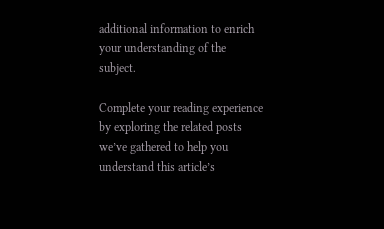additional information to enrich your understanding of the subject.

Complete your reading experience by exploring the related posts we’ve gathered to help you understand this article’s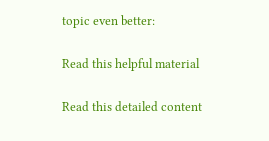topic even better:

Read this helpful material

Read this detailed content